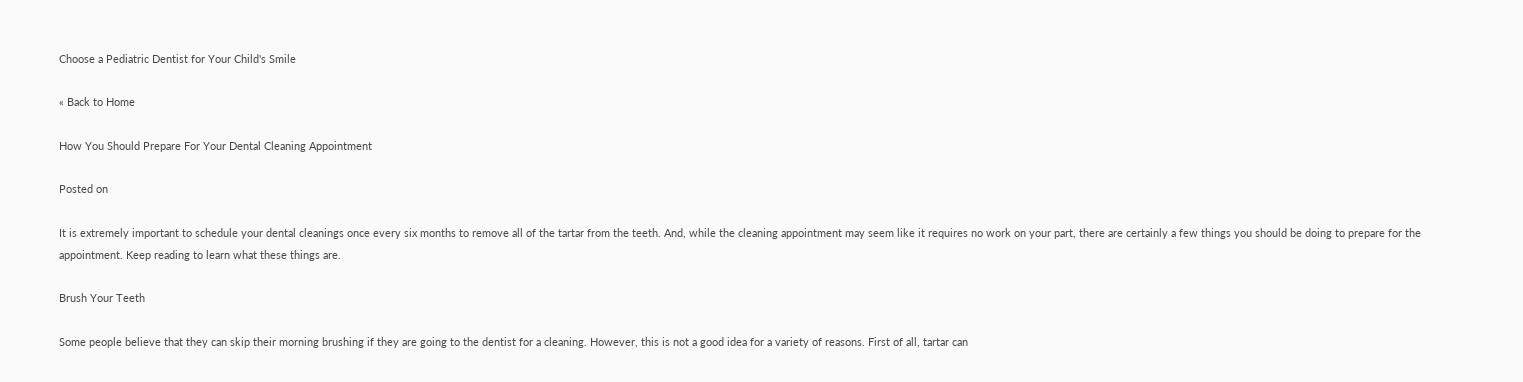Choose a Pediatric Dentist for Your Child's Smile

« Back to Home

How You Should Prepare For Your Dental Cleaning Appointment

Posted on

It is extremely important to schedule your dental cleanings once every six months to remove all of the tartar from the teeth. And, while the cleaning appointment may seem like it requires no work on your part, there are certainly a few things you should be doing to prepare for the appointment. Keep reading to learn what these things are.

Brush Your Teeth

Some people believe that they can skip their morning brushing if they are going to the dentist for a cleaning. However, this is not a good idea for a variety of reasons. First of all, tartar can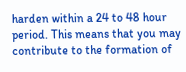harden within a 24 to 48 hour period. This means that you may contribute to the formation of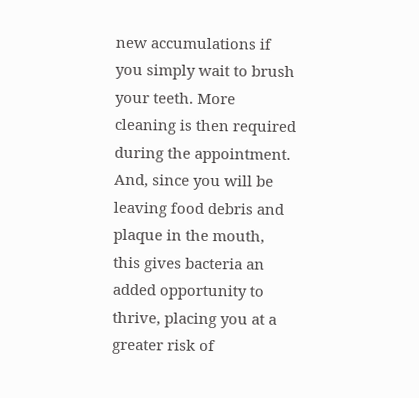new accumulations if you simply wait to brush your teeth. More cleaning is then required during the appointment. And, since you will be leaving food debris and plaque in the mouth, this gives bacteria an added opportunity to thrive, placing you at a greater risk of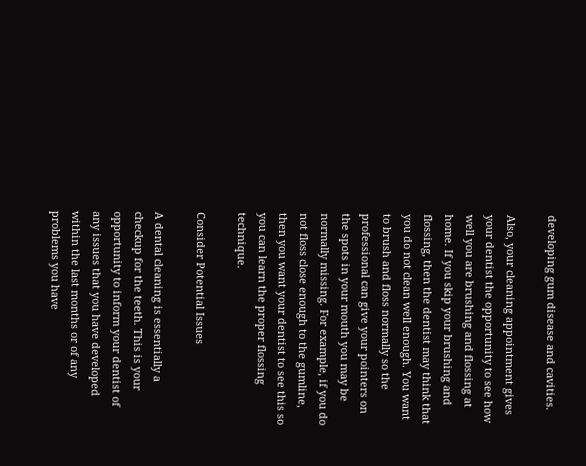developing gum disease and cavities.

Also, your cleaning appointment gives your dentist the opportunity to see how well you are brushing and flossing at home. If you skip your brushing and flossing, then the dentist may think that you do not clean well enough. You want to brush and floss normally so the professional can give your pointers on the spots in your mouth you may be normally missing. For example, if you do not floss close enough to the gumline, then you want your dentist to see this so you can learn the proper flossing technique.

Consider Potential Issues

A dental cleaning is essentially a checkup for the teeth. This is your opportunity to inform your dentist of any issues that you have developed within the last months or of any problems you have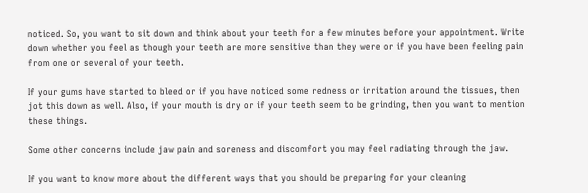noticed. So, you want to sit down and think about your teeth for a few minutes before your appointment. Write down whether you feel as though your teeth are more sensitive than they were or if you have been feeling pain from one or several of your teeth.

If your gums have started to bleed or if you have noticed some redness or irritation around the tissues, then jot this down as well. Also, if your mouth is dry or if your teeth seem to be grinding, then you want to mention these things.

Some other concerns include jaw pain and soreness and discomfort you may feel radiating through the jaw.

If you want to know more about the different ways that you should be preparing for your cleaning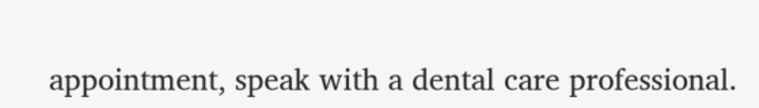appointment, speak with a dental care professional.